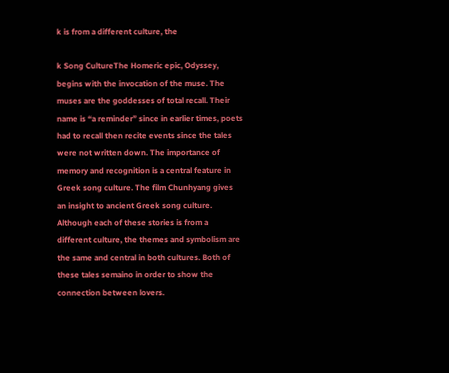k is from a different culture, the

k Song CultureThe Homeric epic, Odyssey, begins with the invocation of the muse. The muses are the goddesses of total recall. Their name is “a reminder” since in earlier times, poets had to recall then recite events since the tales were not written down. The importance of memory and recognition is a central feature in Greek song culture. The film Chunhyang gives an insight to ancient Greek song culture. Although each of these stories is from a different culture, the themes and symbolism are the same and central in both cultures. Both of these tales semaino in order to show the connection between lovers.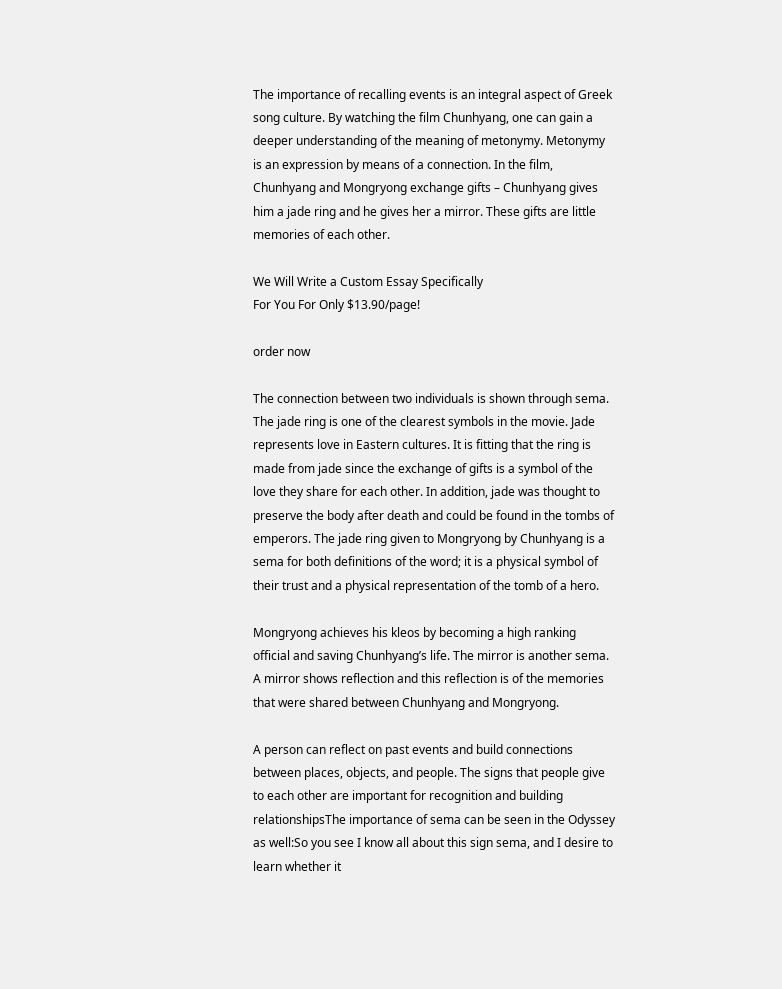The importance of recalling events is an integral aspect of Greek song culture. By watching the film Chunhyang, one can gain a deeper understanding of the meaning of metonymy. Metonymy is an expression by means of a connection. In the film, Chunhyang and Mongryong exchange gifts – Chunhyang gives him a jade ring and he gives her a mirror. These gifts are little memories of each other.

We Will Write a Custom Essay Specifically
For You For Only $13.90/page!

order now

The connection between two individuals is shown through sema. The jade ring is one of the clearest symbols in the movie. Jade represents love in Eastern cultures. It is fitting that the ring is made from jade since the exchange of gifts is a symbol of the love they share for each other. In addition, jade was thought to preserve the body after death and could be found in the tombs of emperors. The jade ring given to Mongryong by Chunhyang is a sema for both definitions of the word; it is a physical symbol of their trust and a physical representation of the tomb of a hero.

Mongryong achieves his kleos by becoming a high ranking official and saving Chunhyang’s life. The mirror is another sema. A mirror shows reflection and this reflection is of the memories that were shared between Chunhyang and Mongryong.

A person can reflect on past events and build connections between places, objects, and people. The signs that people give to each other are important for recognition and building relationshipsThe importance of sema can be seen in the Odyssey as well:So you see I know all about this sign sema, and I desire to learn whether it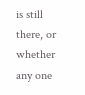is still there, or whether any one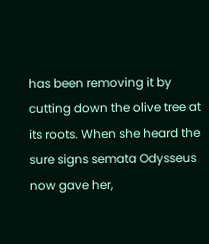has been removing it by cutting down the olive tree at its roots. When she heard the sure signs semata Odysseus now gave her,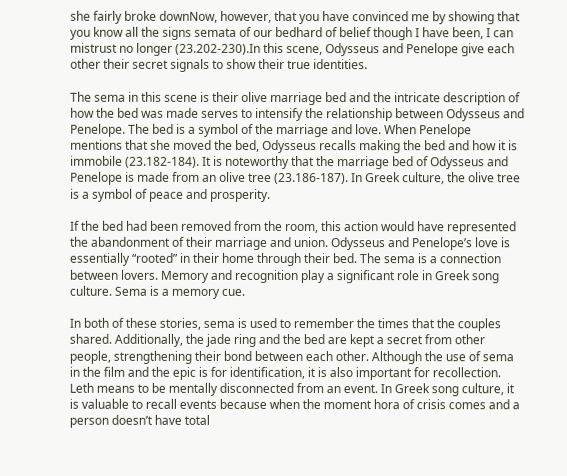she fairly broke downNow, however, that you have convinced me by showing that you know all the signs semata of our bedhard of belief though I have been, I can mistrust no longer (23.202-230).In this scene, Odysseus and Penelope give each other their secret signals to show their true identities.

The sema in this scene is their olive marriage bed and the intricate description of how the bed was made serves to intensify the relationship between Odysseus and Penelope. The bed is a symbol of the marriage and love. When Penelope mentions that she moved the bed, Odysseus recalls making the bed and how it is immobile (23.182-184). It is noteworthy that the marriage bed of Odysseus and Penelope is made from an olive tree (23.186-187). In Greek culture, the olive tree is a symbol of peace and prosperity.

If the bed had been removed from the room, this action would have represented the abandonment of their marriage and union. Odysseus and Penelope’s love is essentially “rooted” in their home through their bed. The sema is a connection between lovers. Memory and recognition play a significant role in Greek song culture. Sema is a memory cue.

In both of these stories, sema is used to remember the times that the couples shared. Additionally, the jade ring and the bed are kept a secret from other people, strengthening their bond between each other. Although the use of sema in the film and the epic is for identification, it is also important for recollection. Leth means to be mentally disconnected from an event. In Greek song culture, it is valuable to recall events because when the moment hora of crisis comes and a person doesn’t have total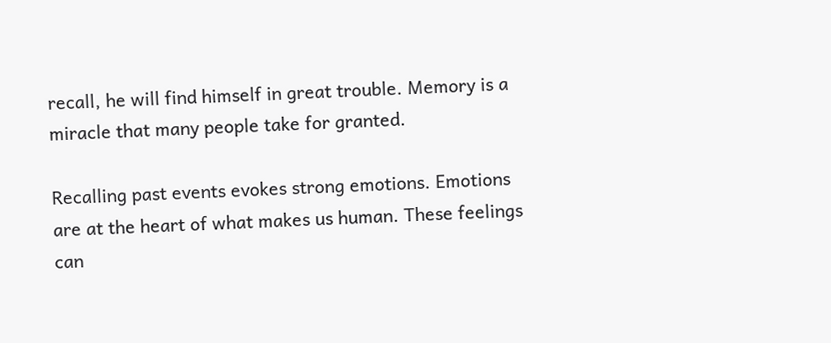recall, he will find himself in great trouble. Memory is a miracle that many people take for granted.

Recalling past events evokes strong emotions. Emotions are at the heart of what makes us human. These feelings can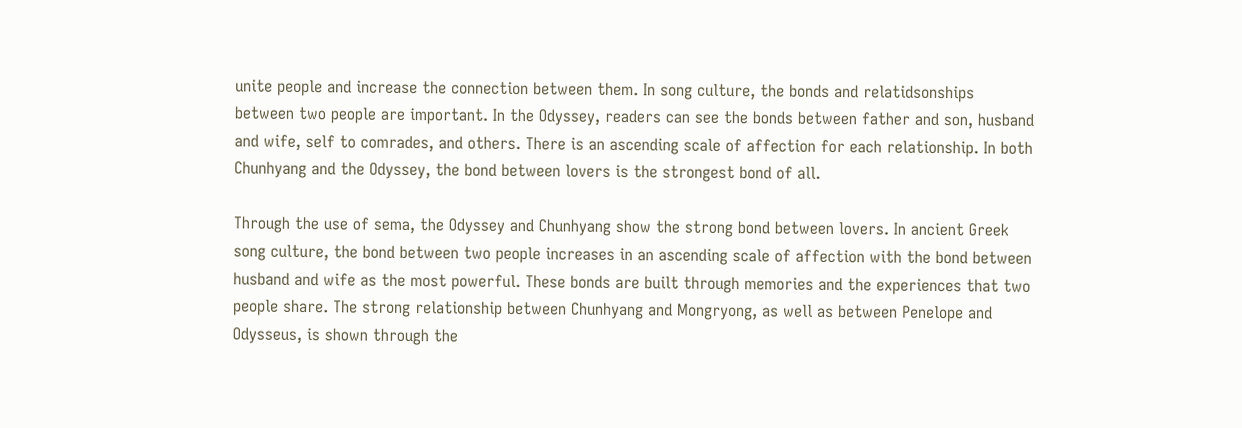unite people and increase the connection between them. In song culture, the bonds and relatidsonships between two people are important. In the Odyssey, readers can see the bonds between father and son, husband and wife, self to comrades, and others. There is an ascending scale of affection for each relationship. In both Chunhyang and the Odyssey, the bond between lovers is the strongest bond of all.

Through the use of sema, the Odyssey and Chunhyang show the strong bond between lovers. In ancient Greek song culture, the bond between two people increases in an ascending scale of affection with the bond between husband and wife as the most powerful. These bonds are built through memories and the experiences that two people share. The strong relationship between Chunhyang and Mongryong, as well as between Penelope and Odysseus, is shown through the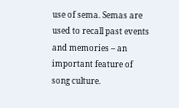use of sema. Semas are used to recall past events and memories – an important feature of song culture.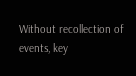Without recollection of events, key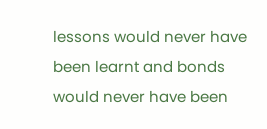lessons would never have been learnt and bonds would never have been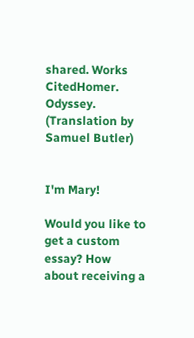shared. Works CitedHomer. Odyssey. (Translation by Samuel Butler)


I'm Mary!

Would you like to get a custom essay? How about receiving a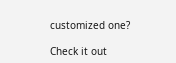customized one?

Check it out